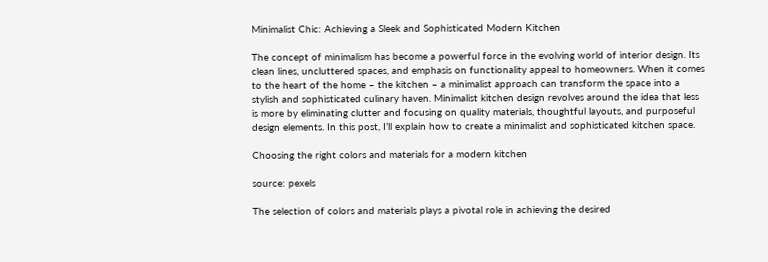Minimalist Chic: Achieving a Sleek and Sophisticated Modern Kitchen

The concept of minimalism has become a powerful force in the evolving world of interior design. Its clean lines, uncluttered spaces, and emphasis on functionality appeal to homeowners. When it comes to the heart of the home – the kitchen – a minimalist approach can transform the space into a stylish and sophisticated culinary haven. Minimalist kitchen design revolves around the idea that less is more by eliminating clutter and focusing on quality materials, thoughtful layouts, and purposeful design elements. In this post, I’ll explain how to create a minimalist and sophisticated kitchen space.

Choosing the right colors and materials for a modern kitchen

source: pexels

The selection of colors and materials plays a pivotal role in achieving the desired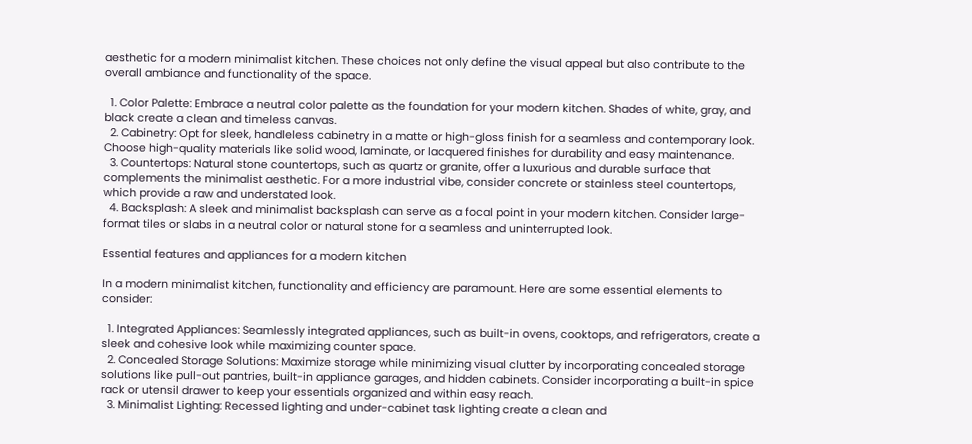aesthetic for a modern minimalist kitchen. These choices not only define the visual appeal but also contribute to the overall ambiance and functionality of the space.

  1. Color Palette: Embrace a neutral color palette as the foundation for your modern kitchen. Shades of white, gray, and black create a clean and timeless canvas.
  2. Cabinetry: Opt for sleek, handleless cabinetry in a matte or high-gloss finish for a seamless and contemporary look. Choose high-quality materials like solid wood, laminate, or lacquered finishes for durability and easy maintenance.
  3. Countertops: Natural stone countertops, such as quartz or granite, offer a luxurious and durable surface that complements the minimalist aesthetic. For a more industrial vibe, consider concrete or stainless steel countertops, which provide a raw and understated look.
  4. Backsplash: A sleek and minimalist backsplash can serve as a focal point in your modern kitchen. Consider large-format tiles or slabs in a neutral color or natural stone for a seamless and uninterrupted look.

Essential features and appliances for a modern kitchen

In a modern minimalist kitchen, functionality and efficiency are paramount. Here are some essential elements to consider:

  1. Integrated Appliances: Seamlessly integrated appliances, such as built-in ovens, cooktops, and refrigerators, create a sleek and cohesive look while maximizing counter space.
  2. Concealed Storage Solutions: Maximize storage while minimizing visual clutter by incorporating concealed storage solutions like pull-out pantries, built-in appliance garages, and hidden cabinets. Consider incorporating a built-in spice rack or utensil drawer to keep your essentials organized and within easy reach.
  3. Minimalist Lighting: Recessed lighting and under-cabinet task lighting create a clean and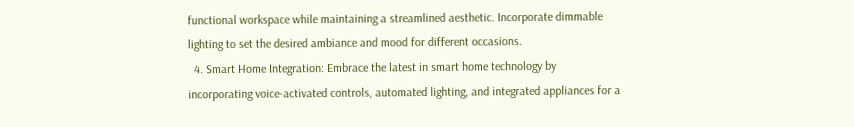functional workspace while maintaining a streamlined aesthetic. Incorporate dimmable lighting to set the desired ambiance and mood for different occasions.
  4. Smart Home Integration: Embrace the latest in smart home technology by incorporating voice-activated controls, automated lighting, and integrated appliances for a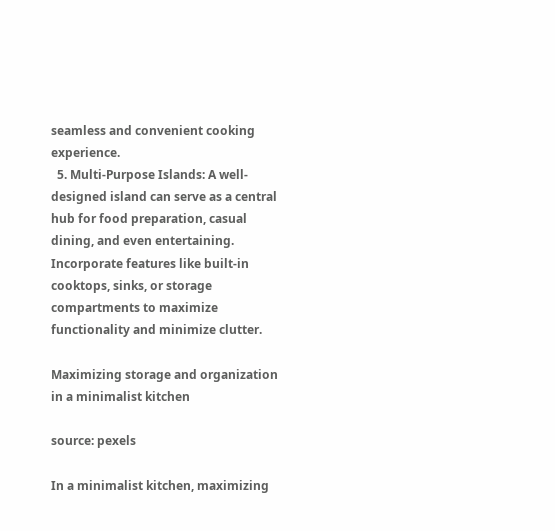seamless and convenient cooking experience.
  5. Multi-Purpose Islands: A well-designed island can serve as a central hub for food preparation, casual dining, and even entertaining. Incorporate features like built-in cooktops, sinks, or storage compartments to maximize functionality and minimize clutter.

Maximizing storage and organization in a minimalist kitchen

source: pexels

In a minimalist kitchen, maximizing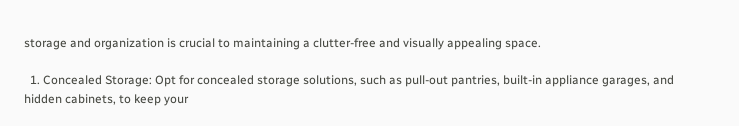storage and organization is crucial to maintaining a clutter-free and visually appealing space.

  1. Concealed Storage: Opt for concealed storage solutions, such as pull-out pantries, built-in appliance garages, and hidden cabinets, to keep your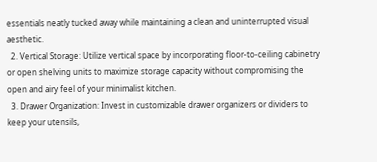essentials neatly tucked away while maintaining a clean and uninterrupted visual aesthetic.
  2. Vertical Storage: Utilize vertical space by incorporating floor-to-ceiling cabinetry or open shelving units to maximize storage capacity without compromising the open and airy feel of your minimalist kitchen.
  3. Drawer Organization: Invest in customizable drawer organizers or dividers to keep your utensils,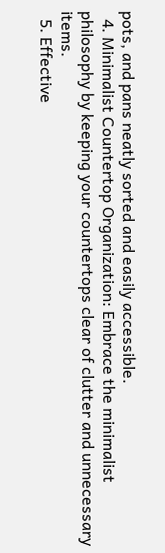pots, and pans neatly sorted and easily accessible.
  4. Minimalist Countertop Organization: Embrace the minimalist philosophy by keeping your countertops clear of clutter and unnecessary items.
  5. Effective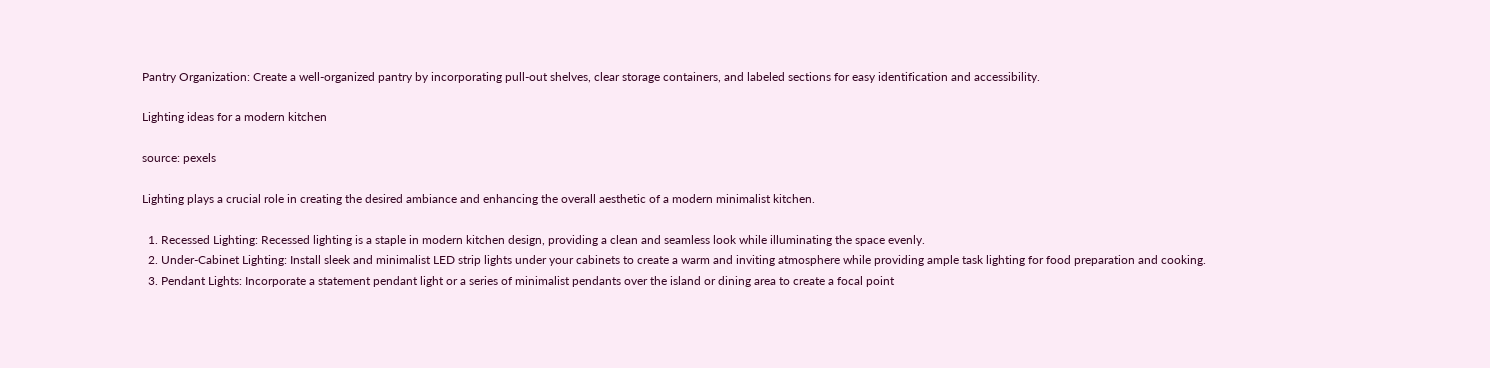Pantry Organization: Create a well-organized pantry by incorporating pull-out shelves, clear storage containers, and labeled sections for easy identification and accessibility.

Lighting ideas for a modern kitchen

source: pexels

Lighting plays a crucial role in creating the desired ambiance and enhancing the overall aesthetic of a modern minimalist kitchen.

  1. Recessed Lighting: Recessed lighting is a staple in modern kitchen design, providing a clean and seamless look while illuminating the space evenly.
  2. Under-Cabinet Lighting: Install sleek and minimalist LED strip lights under your cabinets to create a warm and inviting atmosphere while providing ample task lighting for food preparation and cooking.
  3. Pendant Lights: Incorporate a statement pendant light or a series of minimalist pendants over the island or dining area to create a focal point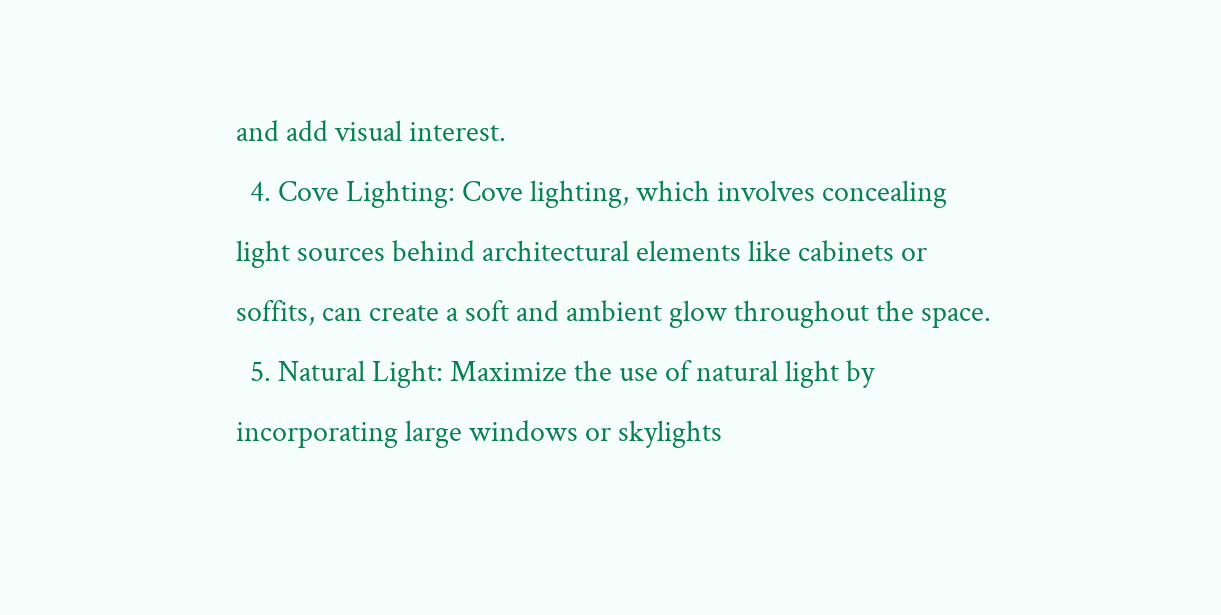and add visual interest.
  4. Cove Lighting: Cove lighting, which involves concealing light sources behind architectural elements like cabinets or soffits, can create a soft and ambient glow throughout the space.
  5. Natural Light: Maximize the use of natural light by incorporating large windows or skylights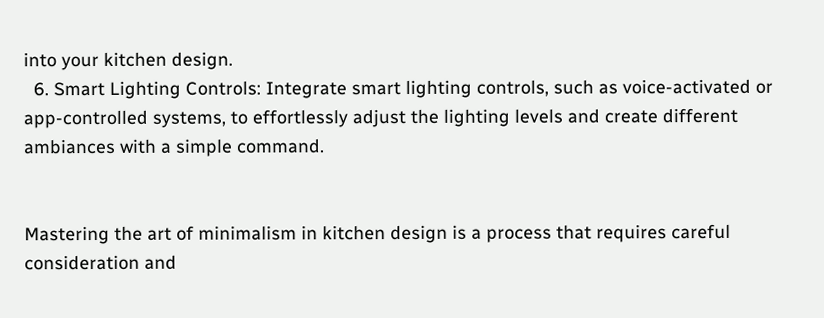into your kitchen design.
  6. Smart Lighting Controls: Integrate smart lighting controls, such as voice-activated or app-controlled systems, to effortlessly adjust the lighting levels and create different ambiances with a simple command.


Mastering the art of minimalism in kitchen design is a process that requires careful consideration and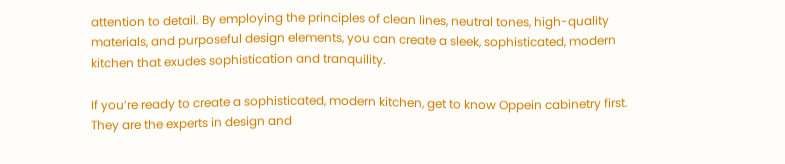attention to detail. By employing the principles of clean lines, neutral tones, high-quality materials, and purposeful design elements, you can create a sleek, sophisticated, modern kitchen that exudes sophistication and tranquility.

If you’re ready to create a sophisticated, modern kitchen, get to know Oppein cabinetry first. They are the experts in design and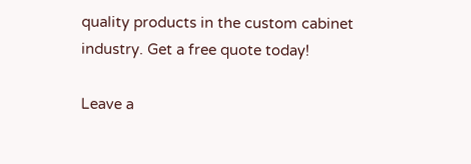quality products in the custom cabinet industry. Get a free quote today!

Leave a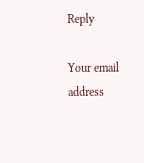Reply

Your email address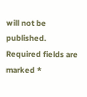will not be published. Required fields are marked *